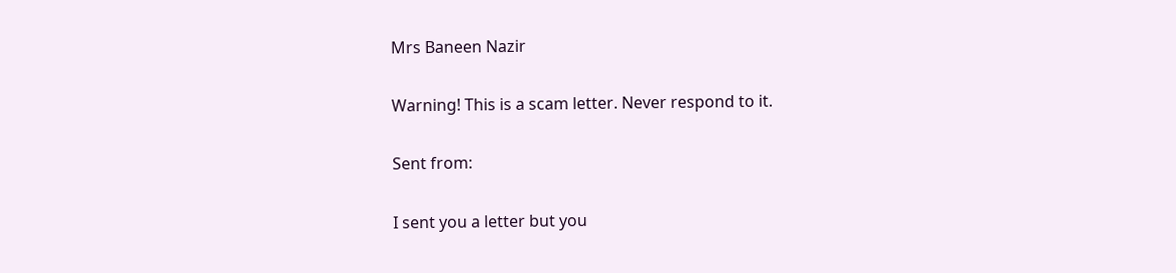Mrs Baneen Nazir

Warning! This is a scam letter. Never respond to it.

Sent from:

I sent you a letter but you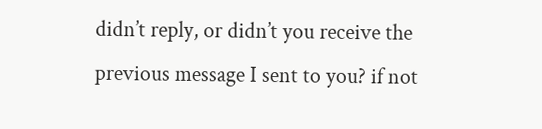didn’t reply, or didn’t you receive the
previous message I sent to you? if not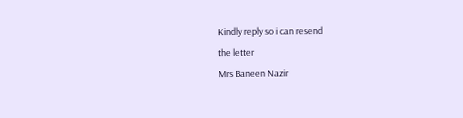Kindly reply so i can resend
the letter
Mrs Baneen Nazir